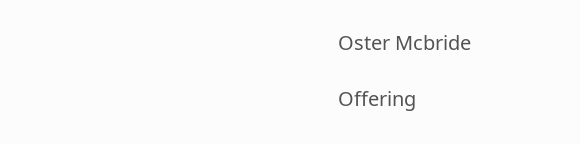Oster Mcbride

Offering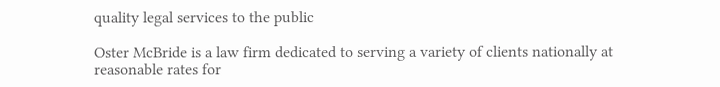quality legal services to the public

Oster McBride is a law firm dedicated to serving a variety of clients nationally at reasonable rates for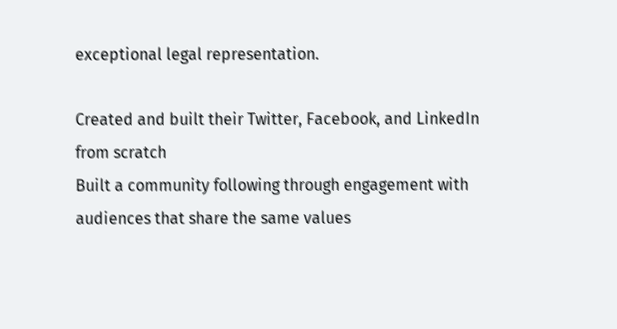exceptional legal representation.

Created and built their Twitter, Facebook, and LinkedIn from scratch
Built a community following through engagement with audiences that share the same values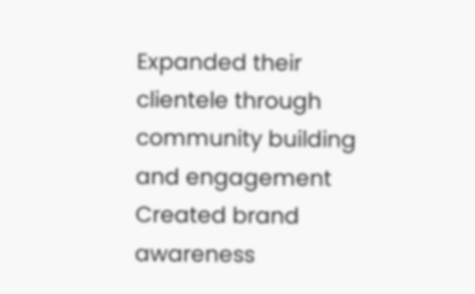Expanded their clientele through community building and engagement
Created brand awareness